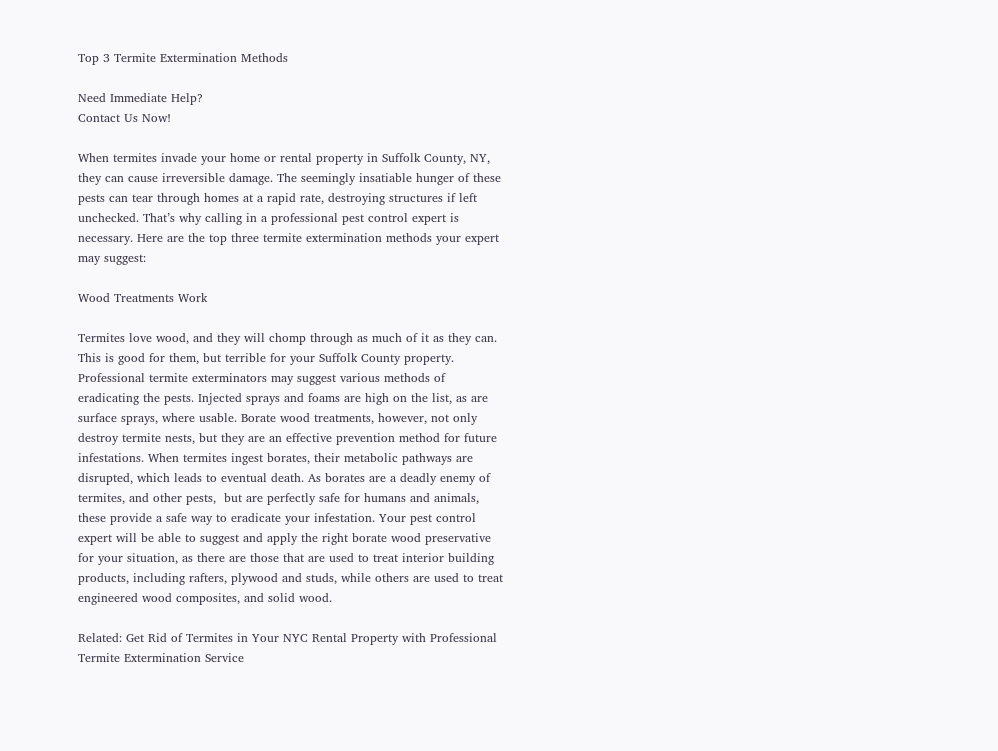Top 3 Termite Extermination Methods

Need Immediate Help?
Contact Us Now!

When termites invade your home or rental property in Suffolk County, NY, they can cause irreversible damage. The seemingly insatiable hunger of these pests can tear through homes at a rapid rate, destroying structures if left unchecked. That’s why calling in a professional pest control expert is necessary. Here are the top three termite extermination methods your expert may suggest:

Wood Treatments Work

Termites love wood, and they will chomp through as much of it as they can. This is good for them, but terrible for your Suffolk County property. Professional termite exterminators may suggest various methods of eradicating the pests. Injected sprays and foams are high on the list, as are surface sprays, where usable. Borate wood treatments, however, not only destroy termite nests, but they are an effective prevention method for future infestations. When termites ingest borates, their metabolic pathways are disrupted, which leads to eventual death. As borates are a deadly enemy of termites, and other pests,  but are perfectly safe for humans and animals, these provide a safe way to eradicate your infestation. Your pest control expert will be able to suggest and apply the right borate wood preservative for your situation, as there are those that are used to treat interior building products, including rafters, plywood and studs, while others are used to treat engineered wood composites, and solid wood.

Related: Get Rid of Termites in Your NYC Rental Property with Professional Termite Extermination Service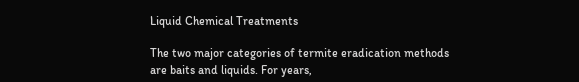Liquid Chemical Treatments

The two major categories of termite eradication methods are baits and liquids. For years,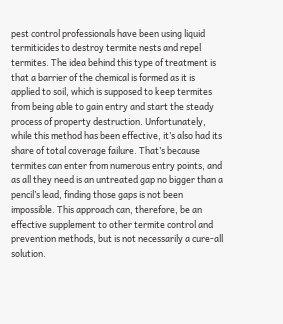pest control professionals have been using liquid termiticides to destroy termite nests and repel termites. The idea behind this type of treatment is that a barrier of the chemical is formed as it is applied to soil, which is supposed to keep termites from being able to gain entry and start the steady process of property destruction. Unfortunately, while this method has been effective, it’s also had its share of total coverage failure. That’s because termites can enter from numerous entry points, and as all they need is an untreated gap no bigger than a pencil’s lead, finding those gaps is not been impossible. This approach can, therefore, be an effective supplement to other termite control and prevention methods, but is not necessarily a cure-all solution.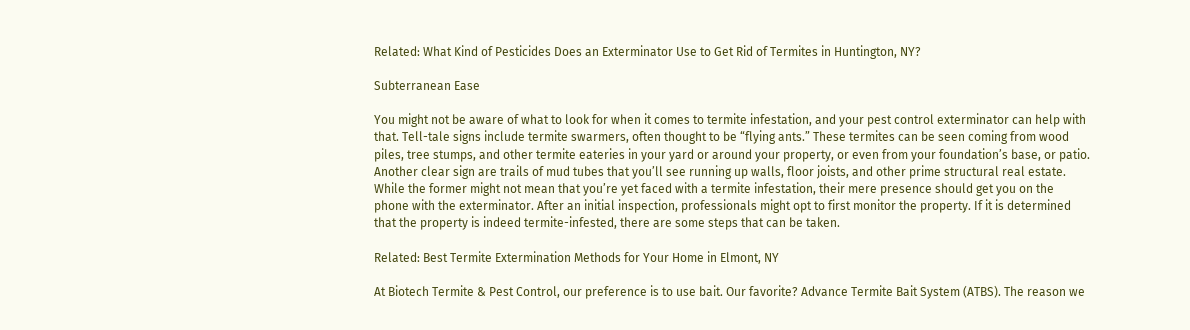Related: What Kind of Pesticides Does an Exterminator Use to Get Rid of Termites in Huntington, NY?

Subterranean Ease

You might not be aware of what to look for when it comes to termite infestation, and your pest control exterminator can help with that. Tell-tale signs include termite swarmers, often thought to be “flying ants.” These termites can be seen coming from wood piles, tree stumps, and other termite eateries in your yard or around your property, or even from your foundation’s base, or patio. Another clear sign are trails of mud tubes that you’ll see running up walls, floor joists, and other prime structural real estate. While the former might not mean that you’re yet faced with a termite infestation, their mere presence should get you on the phone with the exterminator. After an initial inspection, professionals might opt to first monitor the property. If it is determined that the property is indeed termite-infested, there are some steps that can be taken.

Related: Best Termite Extermination Methods for Your Home in Elmont, NY

At Biotech Termite & Pest Control, our preference is to use bait. Our favorite? Advance Termite Bait System (ATBS). The reason we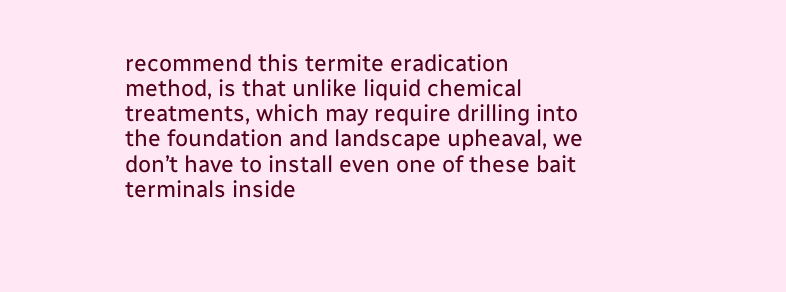recommend this termite eradication method, is that unlike liquid chemical treatments, which may require drilling into the foundation and landscape upheaval, we don’t have to install even one of these bait terminals inside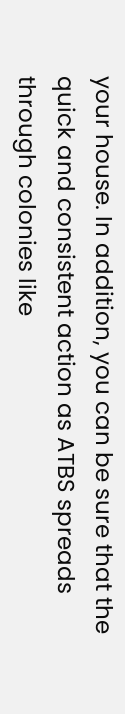your house. In addition, you can be sure that the quick and consistent action as ATBS spreads through colonies like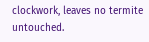clockwork, leaves no termite untouched.